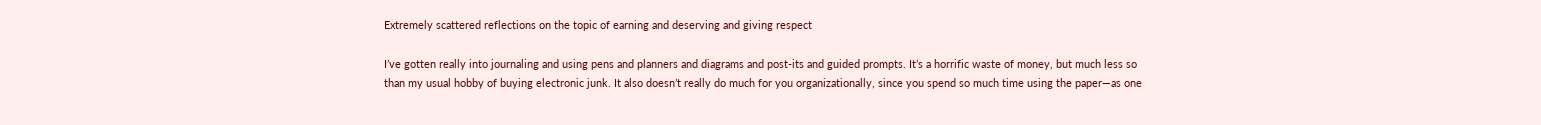Extremely scattered reflections on the topic of earning and deserving and giving respect

I’ve gotten really into journaling and using pens and planners and diagrams and post-its and guided prompts. It’s a horrific waste of money, but much less so than my usual hobby of buying electronic junk. It also doesn’t really do much for you organizationally, since you spend so much time using the paper—as one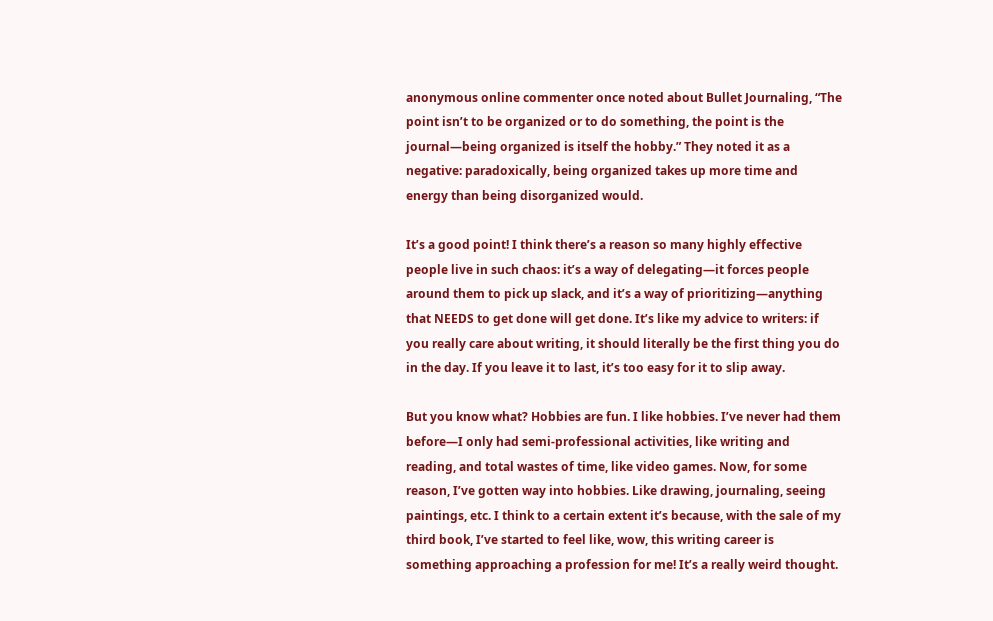anonymous online commenter once noted about Bullet Journaling, “The point isn’t to be organized or to do something, the point is the journal—being organized is itself the hobby.” They noted it as a negative: paradoxically, being organized takes up more time and energy than being disorganized would.

It’s a good point! I think there’s a reason so many highly effective people live in such chaos: it’s a way of delegating—it forces people around them to pick up slack, and it’s a way of prioritizing—anything that NEEDS to get done will get done. It’s like my advice to writers: if you really care about writing, it should literally be the first thing you do in the day. If you leave it to last, it’s too easy for it to slip away.

But you know what? Hobbies are fun. I like hobbies. I’ve never had them before—I only had semi-professional activities, like writing and reading, and total wastes of time, like video games. Now, for some reason, I’ve gotten way into hobbies. Like drawing, journaling, seeing paintings, etc. I think to a certain extent it’s because, with the sale of my third book, I’ve started to feel like, wow, this writing career is something approaching a profession for me! It’s a really weird thought.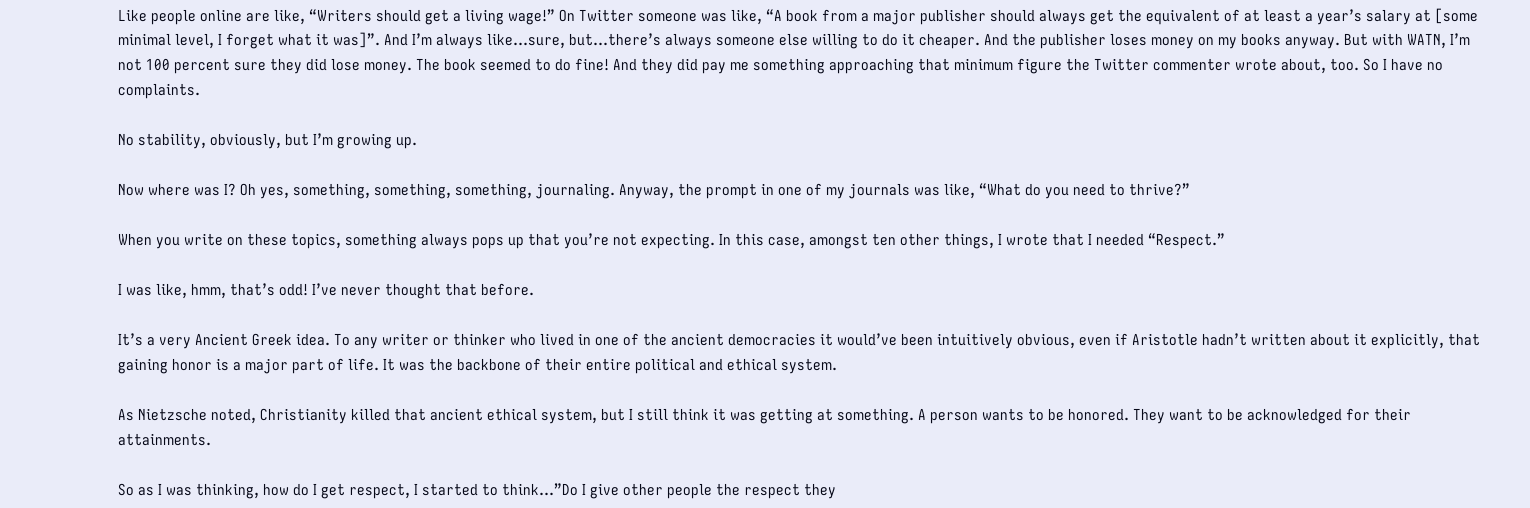Like people online are like, “Writers should get a living wage!” On Twitter someone was like, “A book from a major publisher should always get the equivalent of at least a year’s salary at [some minimal level, I forget what it was]”. And I’m always like…sure, but…there’s always someone else willing to do it cheaper. And the publisher loses money on my books anyway. But with WATN, I’m not 100 percent sure they did lose money. The book seemed to do fine! And they did pay me something approaching that minimum figure the Twitter commenter wrote about, too. So I have no complaints.

No stability, obviously, but I’m growing up.

Now where was I? Oh yes, something, something, something, journaling. Anyway, the prompt in one of my journals was like, “What do you need to thrive?”

When you write on these topics, something always pops up that you’re not expecting. In this case, amongst ten other things, I wrote that I needed “Respect.”

I was like, hmm, that’s odd! I’ve never thought that before.

It’s a very Ancient Greek idea. To any writer or thinker who lived in one of the ancient democracies it would’ve been intuitively obvious, even if Aristotle hadn’t written about it explicitly, that gaining honor is a major part of life. It was the backbone of their entire political and ethical system.

As Nietzsche noted, Christianity killed that ancient ethical system, but I still think it was getting at something. A person wants to be honored. They want to be acknowledged for their attainments.

So as I was thinking, how do I get respect, I started to think…”Do I give other people the respect they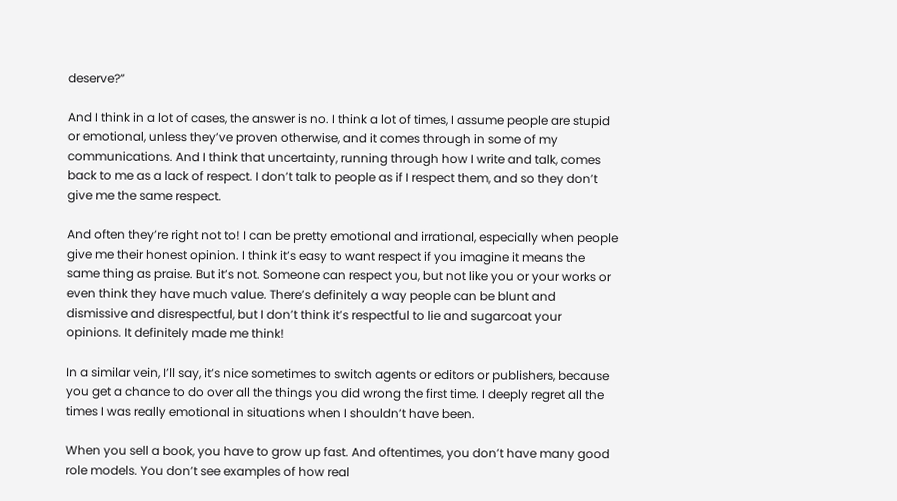deserve?”

And I think in a lot of cases, the answer is no. I think a lot of times, I assume people are stupid or emotional, unless they’ve proven otherwise, and it comes through in some of my communications. And I think that uncertainty, running through how I write and talk, comes back to me as a lack of respect. I don’t talk to people as if I respect them, and so they don’t give me the same respect.

And often they’re right not to! I can be pretty emotional and irrational, especially when people give me their honest opinion. I think it’s easy to want respect if you imagine it means the same thing as praise. But it’s not. Someone can respect you, but not like you or your works or even think they have much value. There’s definitely a way people can be blunt and dismissive and disrespectful, but I don’t think it’s respectful to lie and sugarcoat your opinions. It definitely made me think!

In a similar vein, I’ll say, it’s nice sometimes to switch agents or editors or publishers, because you get a chance to do over all the things you did wrong the first time. I deeply regret all the times I was really emotional in situations when I shouldn’t have been.

When you sell a book, you have to grow up fast. And oftentimes, you don’t have many good role models. You don’t see examples of how real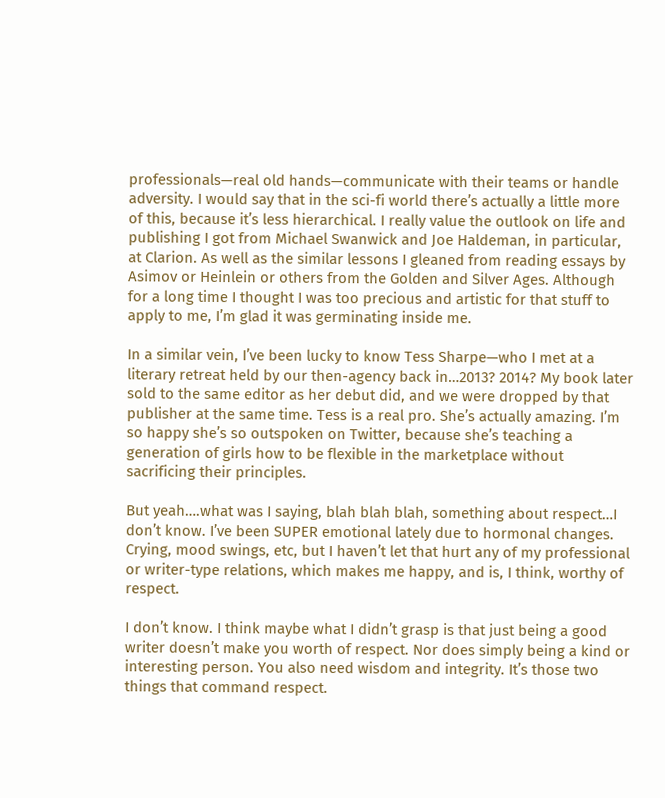professionals—real old hands—communicate with their teams or handle adversity. I would say that in the sci-fi world there’s actually a little more of this, because it’s less hierarchical. I really value the outlook on life and publishing I got from Michael Swanwick and Joe Haldeman, in particular, at Clarion. As well as the similar lessons I gleaned from reading essays by Asimov or Heinlein or others from the Golden and Silver Ages. Although for a long time I thought I was too precious and artistic for that stuff to apply to me, I’m glad it was germinating inside me.

In a similar vein, I’ve been lucky to know Tess Sharpe—who I met at a literary retreat held by our then-agency back in…2013? 2014? My book later sold to the same editor as her debut did, and we were dropped by that publisher at the same time. Tess is a real pro. She’s actually amazing. I’m so happy she’s so outspoken on Twitter, because she’s teaching a generation of girls how to be flexible in the marketplace without sacrificing their principles.

But yeah….what was I saying, blah blah blah, something about respect…I don’t know. I’ve been SUPER emotional lately due to hormonal changes. Crying, mood swings, etc, but I haven’t let that hurt any of my professional or writer-type relations, which makes me happy, and is, I think, worthy of respect.

I don’t know. I think maybe what I didn’t grasp is that just being a good writer doesn’t make you worth of respect. Nor does simply being a kind or interesting person. You also need wisdom and integrity. It’s those two things that command respect.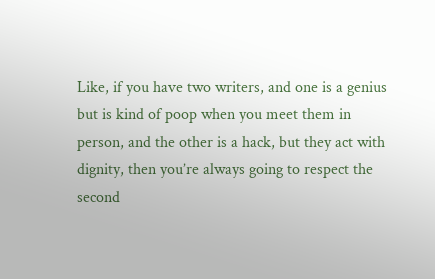Like, if you have two writers, and one is a genius but is kind of poop when you meet them in person, and the other is a hack, but they act with dignity, then you’re always going to respect the second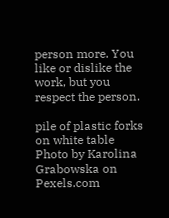person more. You like or dislike the work, but you respect the person.

pile of plastic forks on white table
Photo by Karolina Grabowska on Pexels.com